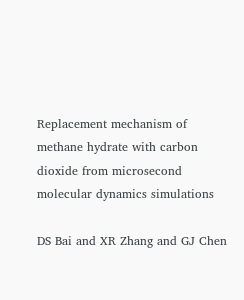Replacement mechanism of methane hydrate with carbon dioxide from microsecond molecular dynamics simulations

DS Bai and XR Zhang and GJ Chen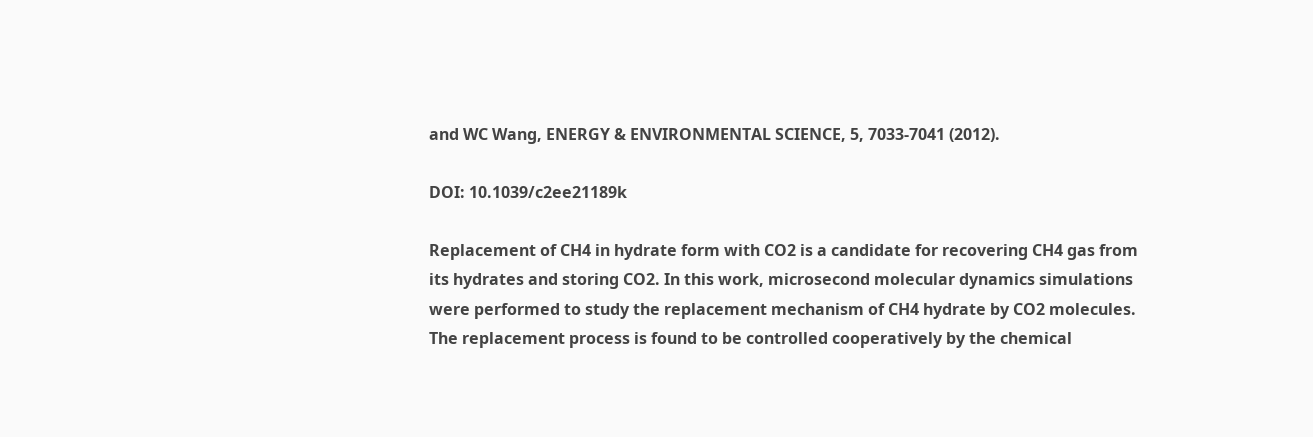and WC Wang, ENERGY & ENVIRONMENTAL SCIENCE, 5, 7033-7041 (2012).

DOI: 10.1039/c2ee21189k

Replacement of CH4 in hydrate form with CO2 is a candidate for recovering CH4 gas from its hydrates and storing CO2. In this work, microsecond molecular dynamics simulations were performed to study the replacement mechanism of CH4 hydrate by CO2 molecules. The replacement process is found to be controlled cooperatively by the chemical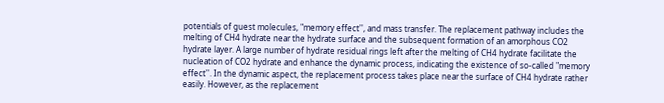potentials of guest molecules, "memory effect'', and mass transfer. The replacement pathway includes the melting of CH4 hydrate near the hydrate surface and the subsequent formation of an amorphous CO2 hydrate layer. A large number of hydrate residual rings left after the melting of CH4 hydrate facilitate the nucleation of CO2 hydrate and enhance the dynamic process, indicating the existence of so-called "memory effect''. In the dynamic aspect, the replacement process takes place near the surface of CH4 hydrate rather easily. However, as the replacement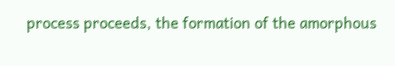process proceeds, the formation of the amorphous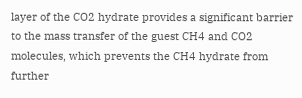layer of the CO2 hydrate provides a significant barrier to the mass transfer of the guest CH4 and CO2 molecules, which prevents the CH4 hydrate from further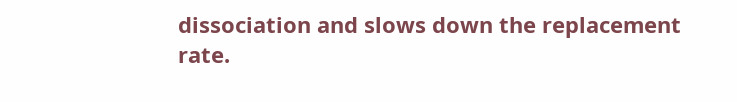dissociation and slows down the replacement rate.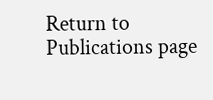Return to Publications page